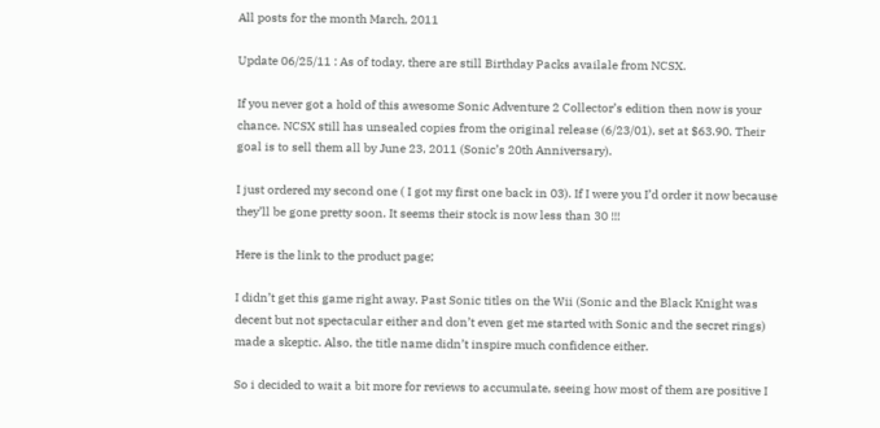All posts for the month March, 2011

Update 06/25/11 : As of today, there are still Birthday Packs availale from NCSX.

If you never got a hold of this awesome Sonic Adventure 2 Collector’s edition then now is your chance. NCSX still has unsealed copies from the original release (6/23/01), set at $63.90. Their goal is to sell them all by June 23, 2011 (Sonic’s 20th Anniversary).

I just ordered my second one ( I got my first one back in 03). If I were you I’d order it now because they’ll be gone pretty soon. It seems their stock is now less than 30 !!!

Here is the link to the product page;

I didn’t get this game right away. Past Sonic titles on the Wii (Sonic and the Black Knight was decent but not spectacular either and don’t even get me started with Sonic and the secret rings) made a skeptic. Also, the title name didn’t inspire much confidence either.

So i decided to wait a bit more for reviews to accumulate, seeing how most of them are positive I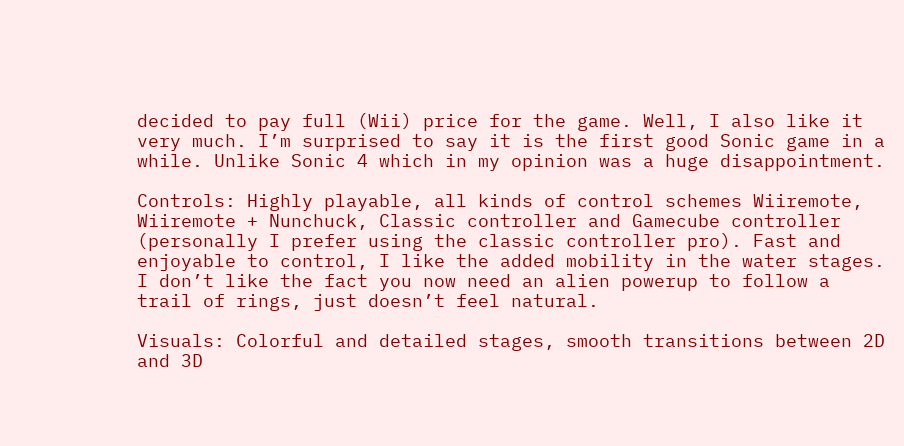decided to pay full (Wii) price for the game. Well, I also like it very much. I’m surprised to say it is the first good Sonic game in a while. Unlike Sonic 4 which in my opinion was a huge disappointment.

Controls: Highly playable, all kinds of control schemes Wiiremote, Wiiremote + Nunchuck, Classic controller and Gamecube controller (personally I prefer using the classic controller pro). Fast and enjoyable to control, I like the added mobility in the water stages. I don’t like the fact you now need an alien powerup to follow a trail of rings, just doesn’t feel natural.

Visuals: Colorful and detailed stages, smooth transitions between 2D and 3D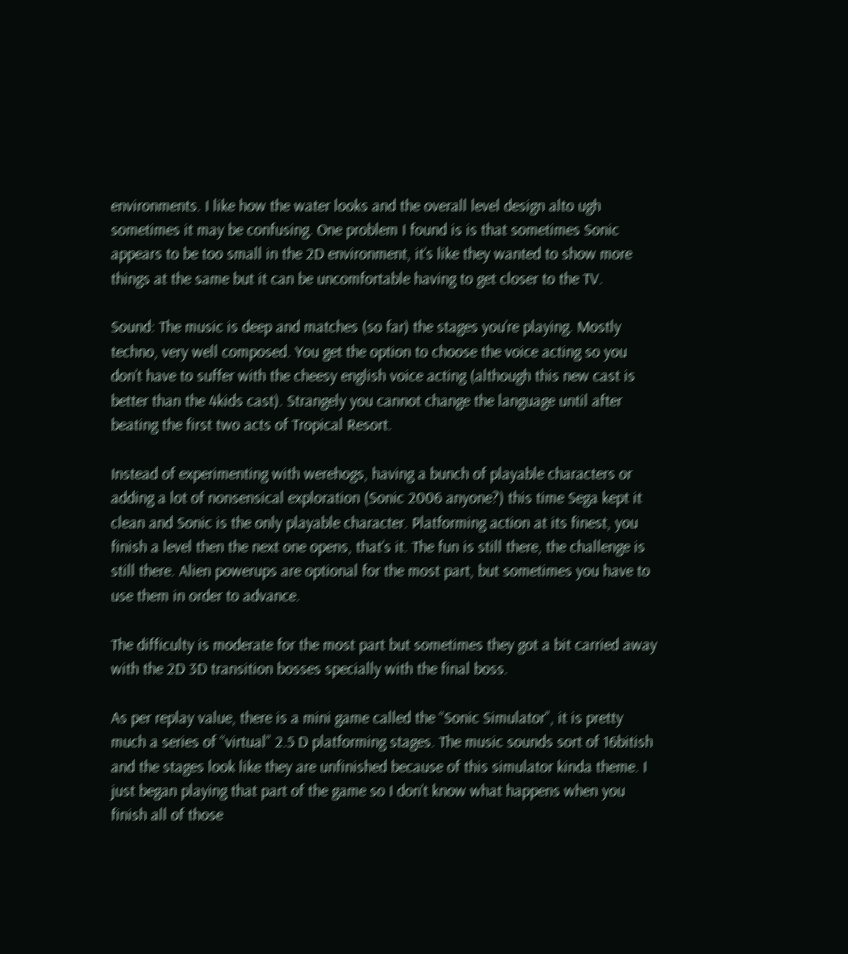environments. I like how the water looks and the overall level design alto ugh sometimes it may be confusing. One problem I found is is that sometimes Sonic appears to be too small in the 2D environment, it’s like they wanted to show more things at the same but it can be uncomfortable having to get closer to the TV.

Sound: The music is deep and matches (so far) the stages you’re playing. Mostly techno, very well composed. You get the option to choose the voice acting so you don’t have to suffer with the cheesy english voice acting (although this new cast is better than the 4kids cast). Strangely you cannot change the language until after beating the first two acts of Tropical Resort.

Instead of experimenting with werehogs, having a bunch of playable characters or adding a lot of nonsensical exploration (Sonic 2006 anyone?) this time Sega kept it clean and Sonic is the only playable character. Platforming action at its finest, you finish a level then the next one opens, that’s it. The fun is still there, the challenge is still there. Alien powerups are optional for the most part, but sometimes you have to use them in order to advance.

The difficulty is moderate for the most part but sometimes they got a bit carried away with the 2D 3D transition bosses specially with the final boss.

As per replay value, there is a mini game called the “Sonic Simulator”, it is pretty much a series of “virtual” 2.5 D platforming stages. The music sounds sort of 16bitish and the stages look like they are unfinished because of this simulator kinda theme. I just began playing that part of the game so I don’t know what happens when you finish all of those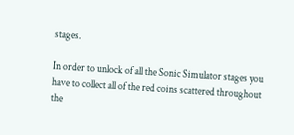stages.

In order to unlock of all the Sonic Simulator stages you have to collect all of the red coins scattered throughout the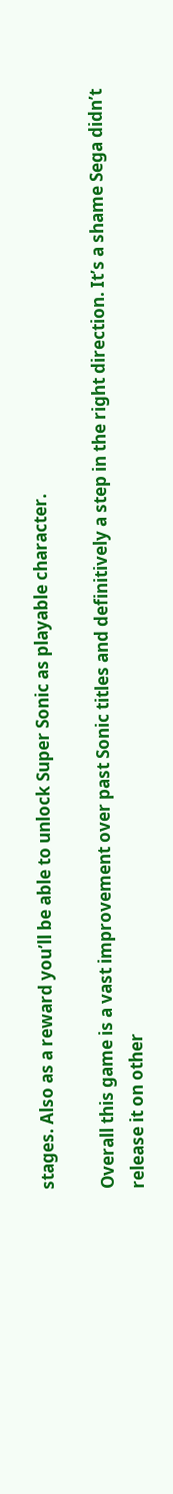stages. Also as a reward you’ll be able to unlock Super Sonic as playable character.

Overall this game is a vast improvement over past Sonic titles and definitively a step in the right direction. It’s a shame Sega didn’t release it on other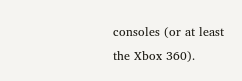consoles (or at least the Xbox 360).